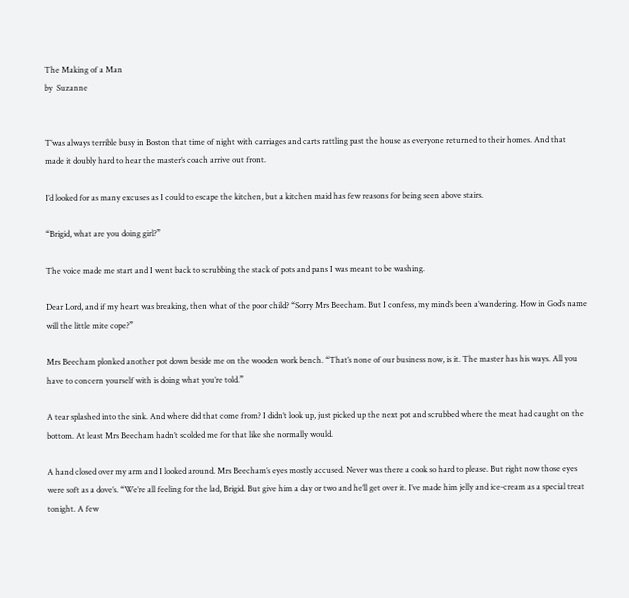The Making of a Man
by  Suzanne


T’was always terrible busy in Boston that time of night with carriages and carts rattling past the house as everyone returned to their homes. And that made it doubly hard to hear the master’s coach arrive out front.

I’d looked for as many excuses as I could to escape the kitchen, but a kitchen maid has few reasons for being seen above stairs.

“Brigid, what are you doing girl?”

The voice made me start and I went back to scrubbing the stack of pots and pans I was meant to be washing.

Dear Lord, and if my heart was breaking, then what of the poor child? “Sorry Mrs Beecham. But I confess, my mind’s been a’wandering. How in God’s name will the little mite cope?”

Mrs Beecham plonked another pot down beside me on the wooden work bench. “That’s none of our business now, is it. The master has his ways. All you have to concern yourself with is doing what you’re told.”

A tear splashed into the sink. And where did that come from? I didn’t look up, just picked up the next pot and scrubbed where the meat had caught on the bottom. At least Mrs Beecham hadn’t scolded me for that like she normally would.

A hand closed over my arm and I looked around. Mrs Beecham’s eyes mostly accused. Never was there a cook so hard to please. But right now those eyes were soft as a dove’s. “We’re all feeling for the lad, Brigid. But give him a day or two and he’ll get over it. I’ve made him jelly and ice-cream as a special treat tonight. A few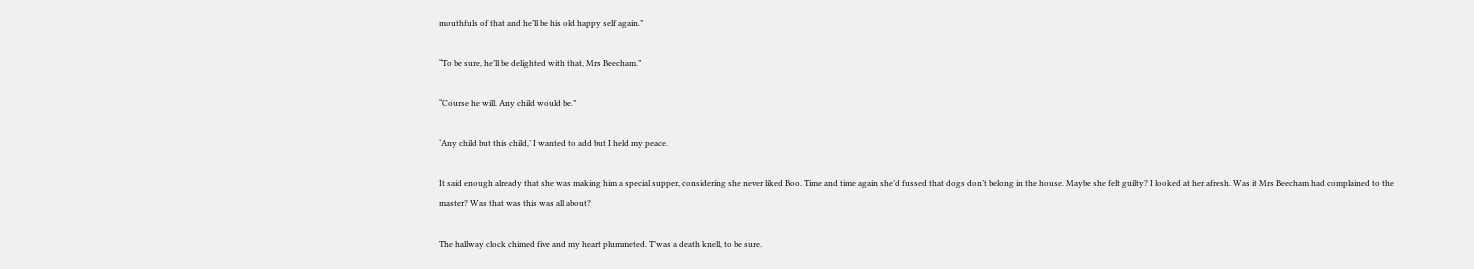mouthfuls of that and he’ll be his old happy self again.”

“To be sure, he’ll be delighted with that, Mrs Beecham.”

“Course he will. Any child would be.”

‘Any child but this child,’ I wanted to add but I held my peace.

It said enough already that she was making him a special supper, considering she never liked Boo. Time and time again she’d fussed that dogs don’t belong in the house. Maybe she felt guilty? I looked at her afresh. Was it Mrs Beecham had complained to the master? Was that was this was all about?

The hallway clock chimed five and my heart plummeted. T’was a death knell, to be sure.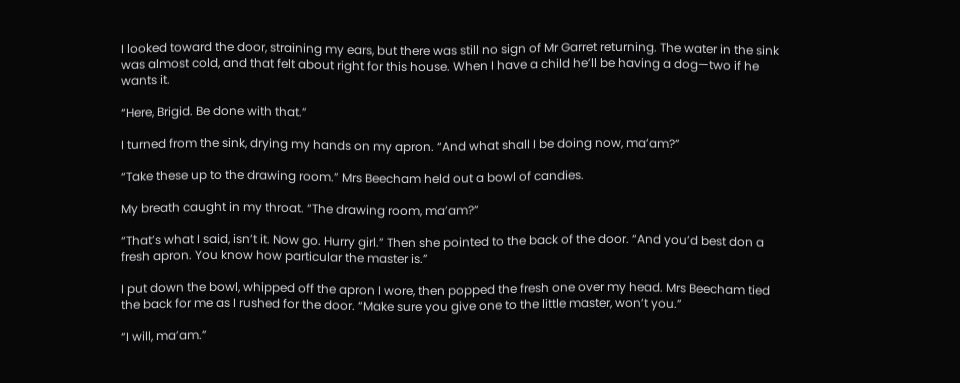I looked toward the door, straining my ears, but there was still no sign of Mr Garret returning. The water in the sink was almost cold, and that felt about right for this house. When I have a child he’ll be having a dog—two if he wants it.

“Here, Brigid. Be done with that.”

I turned from the sink, drying my hands on my apron. “And what shall I be doing now, ma’am?”

“Take these up to the drawing room.” Mrs Beecham held out a bowl of candies.

My breath caught in my throat. “The drawing room, ma’am?”

“That’s what I said, isn’t it. Now go. Hurry girl.” Then she pointed to the back of the door. “And you’d best don a fresh apron. You know how particular the master is.”

I put down the bowl, whipped off the apron I wore, then popped the fresh one over my head. Mrs Beecham tied the back for me as I rushed for the door. “Make sure you give one to the little master, won’t you.”

“I will, ma’am.”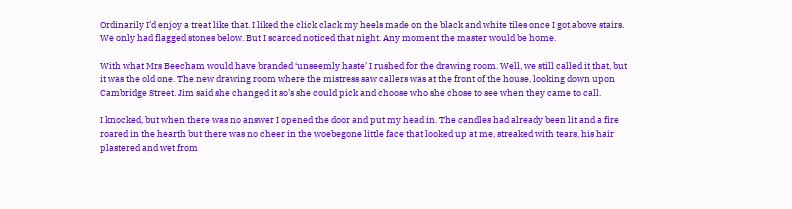Ordinarily I’d enjoy a treat like that. I liked the click clack my heels made on the black and white tiles once I got above stairs. We only had flagged stones below. But I scarced noticed that night. Any moment the master would be home.

With what Mrs Beecham would have branded ‘unseemly haste’ I rushed for the drawing room. Well, we still called it that, but it was the old one. The new drawing room where the mistress saw callers was at the front of the house, looking down upon Cambridge Street. Jim said she changed it so’s she could pick and choose who she chose to see when they came to call.

I knocked, but when there was no answer I opened the door and put my head in. The candles had already been lit and a fire roared in the hearth but there was no cheer in the woebegone little face that looked up at me, streaked with tears, his hair plastered and wet from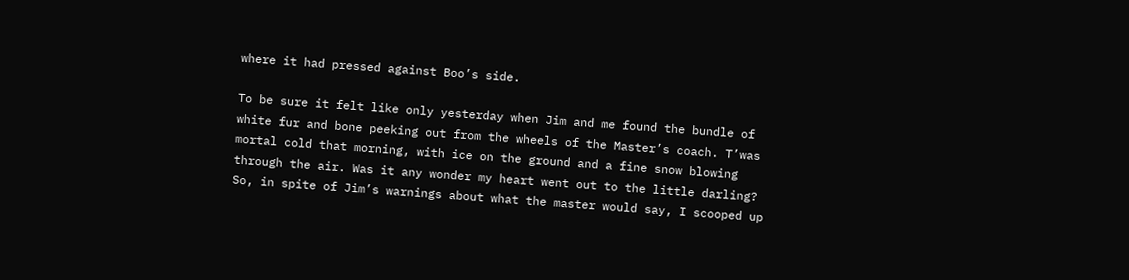where it had pressed against Boo’s side.

To be sure it felt like only yesterday when Jim and me found the bundle of white fur and bone peeking out from the wheels of the Master’s coach. T’was mortal cold that morning, with ice on the ground and a fine snow blowing through the air. Was it any wonder my heart went out to the little darling? So, in spite of Jim’s warnings about what the master would say, I scooped up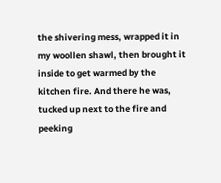the shivering mess, wrapped it in my woollen shawl, then brought it inside to get warmed by the kitchen fire. And there he was, tucked up next to the fire and peeking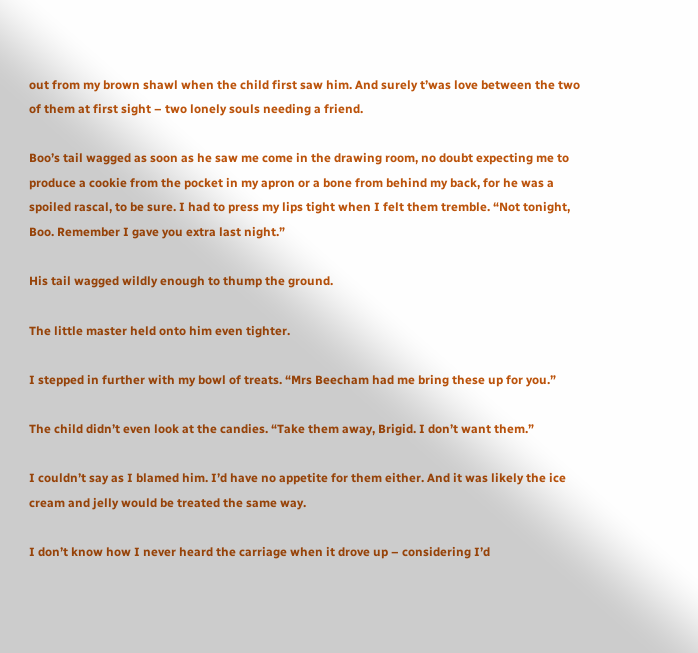out from my brown shawl when the child first saw him. And surely t’was love between the two of them at first sight – two lonely souls needing a friend.

Boo’s tail wagged as soon as he saw me come in the drawing room, no doubt expecting me to produce a cookie from the pocket in my apron or a bone from behind my back, for he was a spoiled rascal, to be sure. I had to press my lips tight when I felt them tremble. “Not tonight, Boo. Remember I gave you extra last night.”

His tail wagged wildly enough to thump the ground.

The little master held onto him even tighter.

I stepped in further with my bowl of treats. “Mrs Beecham had me bring these up for you.”

The child didn’t even look at the candies. “Take them away, Brigid. I don’t want them.”

I couldn’t say as I blamed him. I’d have no appetite for them either. And it was likely the ice cream and jelly would be treated the same way.

I don’t know how I never heard the carriage when it drove up – considering I’d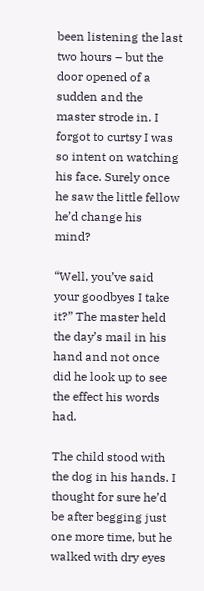been listening the last two hours – but the door opened of a sudden and the master strode in. I forgot to curtsy I was so intent on watching his face. Surely once he saw the little fellow he’d change his mind?

“Well, you’ve said your goodbyes I take it?” The master held the day’s mail in his hand and not once did he look up to see the effect his words had.

The child stood with the dog in his hands. I thought for sure he’d be after begging just one more time, but he walked with dry eyes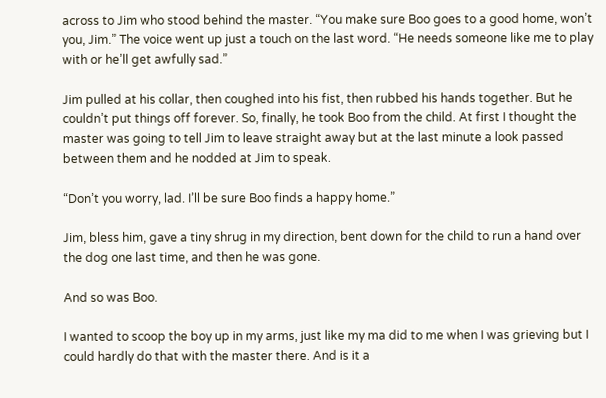across to Jim who stood behind the master. “You make sure Boo goes to a good home, won’t you, Jim.” The voice went up just a touch on the last word. “He needs someone like me to play with or he’ll get awfully sad.”

Jim pulled at his collar, then coughed into his fist, then rubbed his hands together. But he couldn’t put things off forever. So, finally, he took Boo from the child. At first I thought the master was going to tell Jim to leave straight away but at the last minute a look passed between them and he nodded at Jim to speak.

“Don’t you worry, lad. I’ll be sure Boo finds a happy home.”

Jim, bless him, gave a tiny shrug in my direction, bent down for the child to run a hand over the dog one last time, and then he was gone.

And so was Boo.

I wanted to scoop the boy up in my arms, just like my ma did to me when I was grieving but I could hardly do that with the master there. And is it a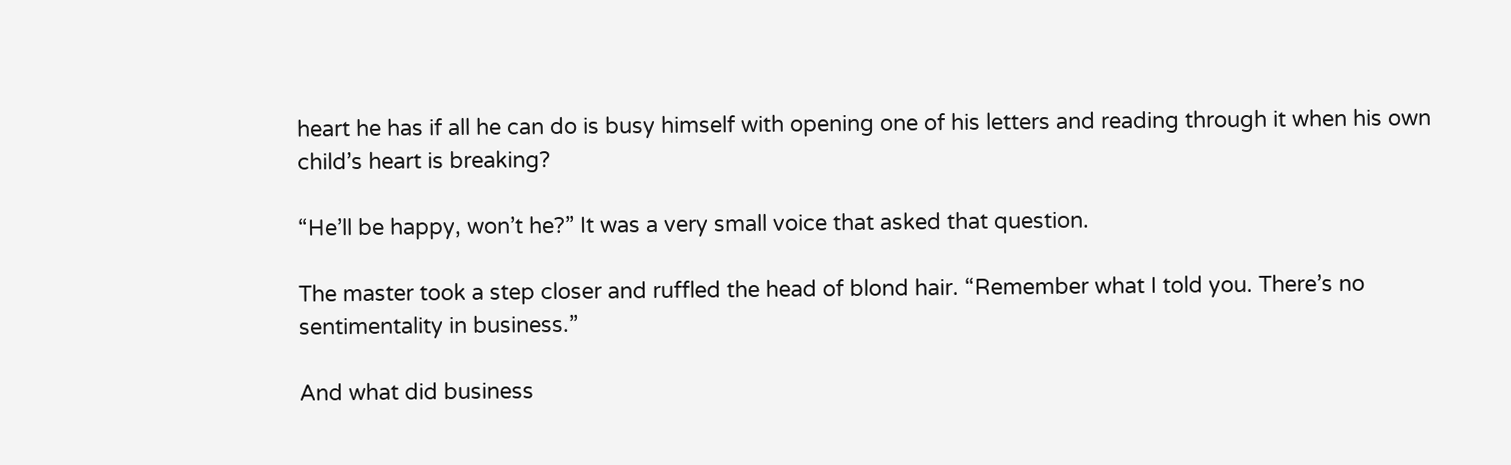heart he has if all he can do is busy himself with opening one of his letters and reading through it when his own child’s heart is breaking?

“He’ll be happy, won’t he?” It was a very small voice that asked that question.

The master took a step closer and ruffled the head of blond hair. “Remember what I told you. There’s no sentimentality in business.”

And what did business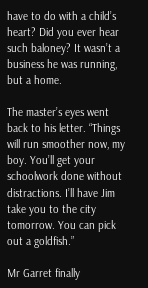have to do with a child’s heart? Did you ever hear such baloney? It wasn’t a business he was running, but a home.

The master’s eyes went back to his letter. “Things will run smoother now, my boy. You’ll get your schoolwork done without distractions. I’ll have Jim take you to the city tomorrow. You can pick out a goldfish.”

Mr Garret finally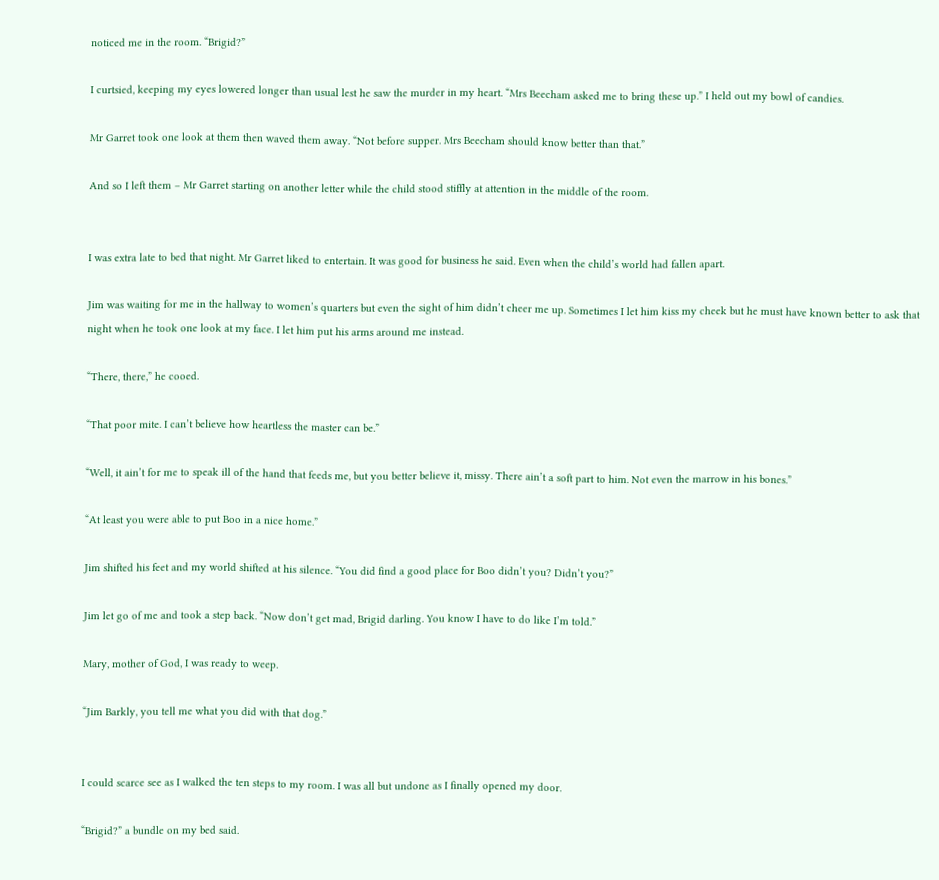noticed me in the room. “Brigid?”

I curtsied, keeping my eyes lowered longer than usual lest he saw the murder in my heart. “Mrs Beecham asked me to bring these up.” I held out my bowl of candies.

Mr Garret took one look at them then waved them away. “Not before supper. Mrs Beecham should know better than that.”

And so I left them – Mr Garret starting on another letter while the child stood stiffly at attention in the middle of the room.


I was extra late to bed that night. Mr Garret liked to entertain. It was good for business he said. Even when the child’s world had fallen apart.

Jim was waiting for me in the hallway to women’s quarters but even the sight of him didn’t cheer me up. Sometimes I let him kiss my cheek but he must have known better to ask that night when he took one look at my face. I let him put his arms around me instead.

“There, there,” he cooed.

“That poor mite. I can’t believe how heartless the master can be.”

“Well, it ain’t for me to speak ill of the hand that feeds me, but you better believe it, missy. There ain’t a soft part to him. Not even the marrow in his bones.”

“At least you were able to put Boo in a nice home.”

Jim shifted his feet and my world shifted at his silence. “You did find a good place for Boo didn’t you? Didn’t you?”

Jim let go of me and took a step back. “Now don’t get mad, Brigid darling. You know I have to do like I’m told.”

Mary, mother of God, I was ready to weep.

“Jim Barkly, you tell me what you did with that dog.”


I could scarce see as I walked the ten steps to my room. I was all but undone as I finally opened my door.

“Brigid?” a bundle on my bed said.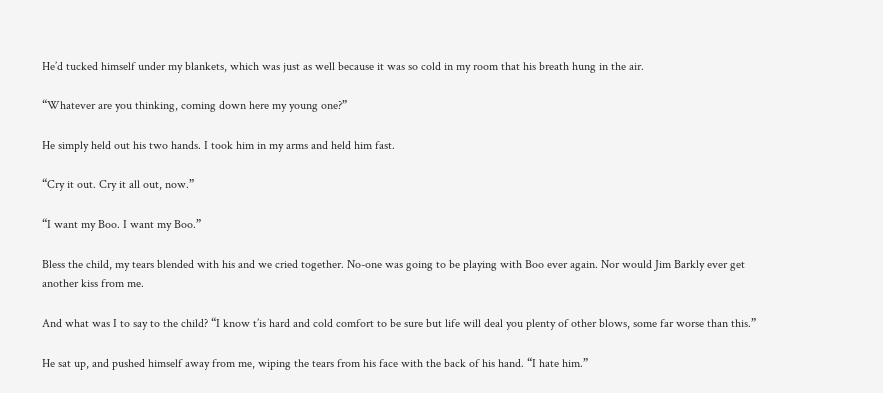He’d tucked himself under my blankets, which was just as well because it was so cold in my room that his breath hung in the air.

“Whatever are you thinking, coming down here my young one?”

He simply held out his two hands. I took him in my arms and held him fast.

“Cry it out. Cry it all out, now.”

“I want my Boo. I want my Boo.”

Bless the child, my tears blended with his and we cried together. No-one was going to be playing with Boo ever again. Nor would Jim Barkly ever get another kiss from me.

And what was I to say to the child? “I know t’is hard and cold comfort to be sure but life will deal you plenty of other blows, some far worse than this.”

He sat up, and pushed himself away from me, wiping the tears from his face with the back of his hand. “I hate him.”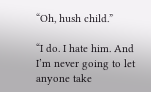“Oh, hush child.”

“I do. I hate him. And I’m never going to let anyone take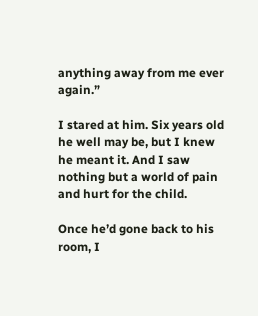anything away from me ever again.”

I stared at him. Six years old he well may be, but I knew he meant it. And I saw nothing but a world of pain and hurt for the child.

Once he’d gone back to his room, I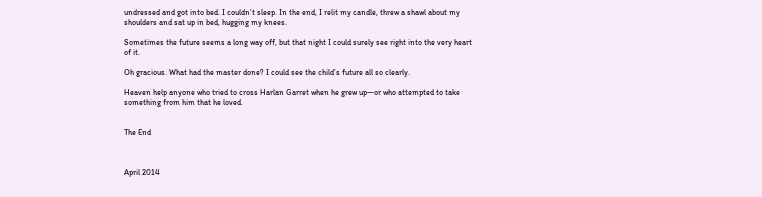undressed and got into bed. I couldn’t sleep. In the end, I relit my candle, threw a shawl about my shoulders and sat up in bed, hugging my knees.

Sometimes the future seems a long way off, but that night I could surely see right into the very heart of it.

Oh gracious. What had the master done? I could see the child’s future all so clearly.

Heaven help anyone who tried to cross Harlan Garret when he grew up—or who attempted to take something from him that he loved.


The End



April 2014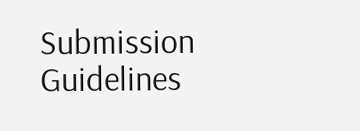Submission Guidelines